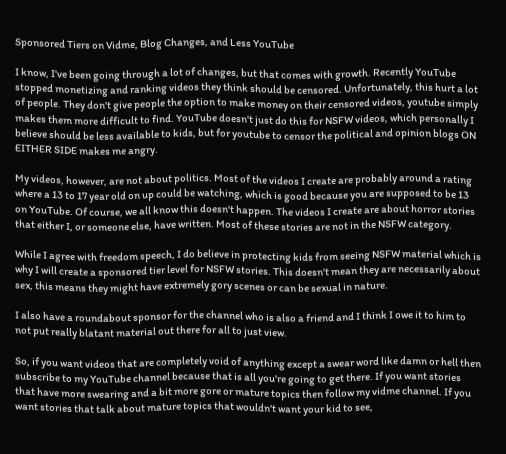Sponsored Tiers on Vidme, Blog Changes, and Less YouTube

I know, I've been going through a lot of changes, but that comes with growth. Recently YouTube stopped monetizing and ranking videos they think should be censored. Unfortunately, this hurt a lot of people. They don't give people the option to make money on their censored videos, youtube simply makes them more difficult to find. YouTube doesn't just do this for NSFW videos, which personally I believe should be less available to kids, but for youtube to censor the political and opinion blogs ON EITHER SIDE makes me angry.

My videos, however, are not about politics. Most of the videos I create are probably around a rating where a 13 to 17 year old on up could be watching, which is good because you are supposed to be 13 on YouTube. Of course, we all know this doesn't happen. The videos I create are about horror stories that either I, or someone else, have written. Most of these stories are not in the NSFW category.

While I agree with freedom speech, I do believe in protecting kids from seeing NSFW material which is why I will create a sponsored tier level for NSFW stories. This doesn't mean they are necessarily about sex, this means they might have extremely gory scenes or can be sexual in nature.

I also have a roundabout sponsor for the channel who is also a friend and I think I owe it to him to not put really blatant material out there for all to just view.

So, if you want videos that are completely void of anything except a swear word like damn or hell then subscribe to my YouTube channel because that is all you're going to get there. If you want stories that have more swearing and a bit more gore or mature topics then follow my vidme channel. If you want stories that talk about mature topics that wouldn't want your kid to see,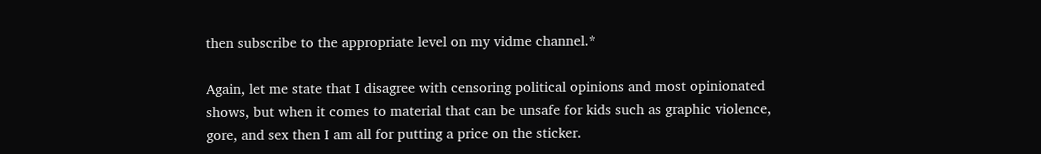then subscribe to the appropriate level on my vidme channel.*

Again, let me state that I disagree with censoring political opinions and most opinionated shows, but when it comes to material that can be unsafe for kids such as graphic violence, gore, and sex then I am all for putting a price on the sticker.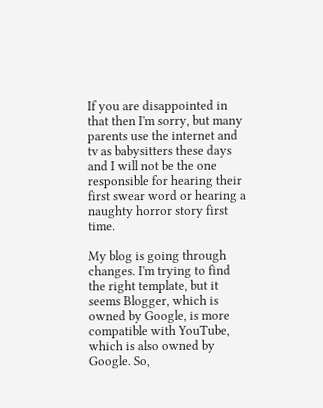If you are disappointed in that then I'm sorry, but many parents use the internet and tv as babysitters these days and I will not be the one responsible for hearing their first swear word or hearing a naughty horror story first time.

My blog is going through changes. I'm trying to find the right template, but it seems Blogger, which is owned by Google, is more compatible with YouTube, which is also owned by Google. So,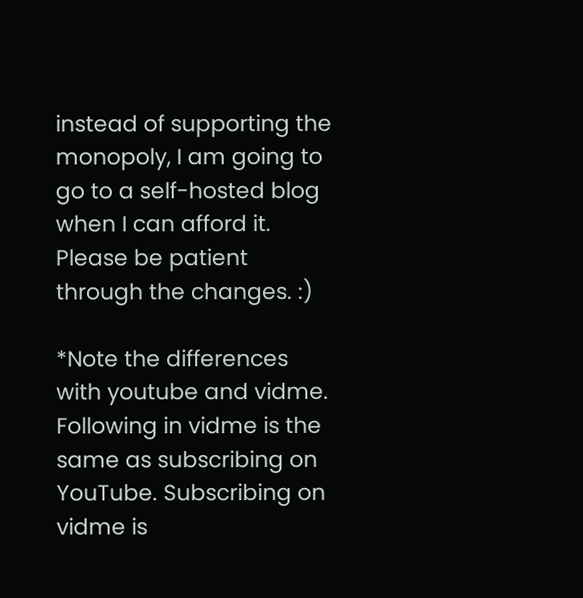instead of supporting the monopoly, I am going to go to a self-hosted blog when I can afford it. Please be patient through the changes. :)

*Note the differences with youtube and vidme. Following in vidme is the same as subscribing on YouTube. Subscribing on vidme is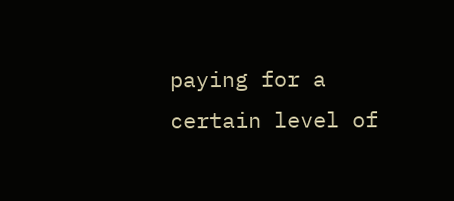paying for a certain level of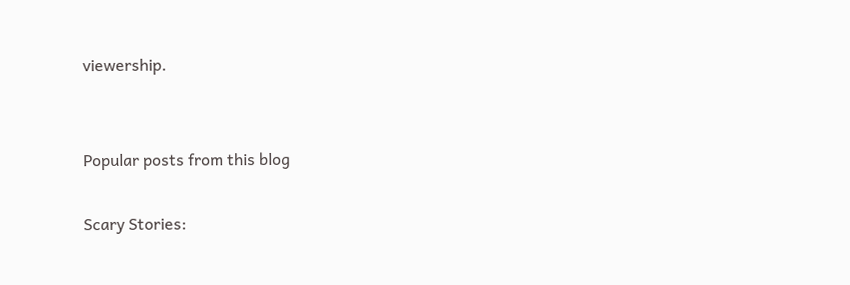viewership.


Popular posts from this blog

Scary Stories: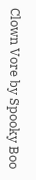Clown Vore by Spooky Boo